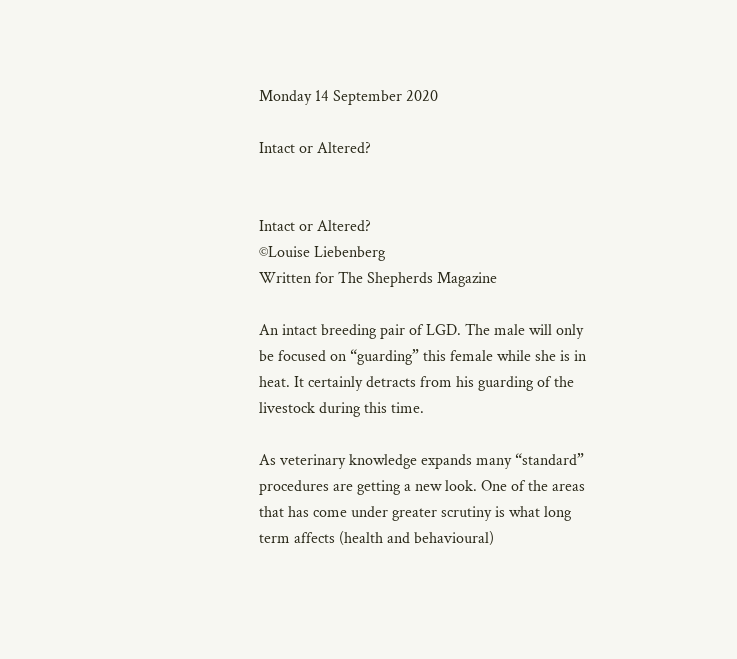Monday 14 September 2020

Intact or Altered?


Intact or Altered?
©Louise Liebenberg
Written for The Shepherds Magazine

An intact breeding pair of LGD. The male will only be focused on “guarding” this female while she is in heat. It certainly detracts from his guarding of the livestock during this time.

As veterinary knowledge expands many “standard” procedures are getting a new look. One of the areas that has come under greater scrutiny is what long term affects (health and behavioural)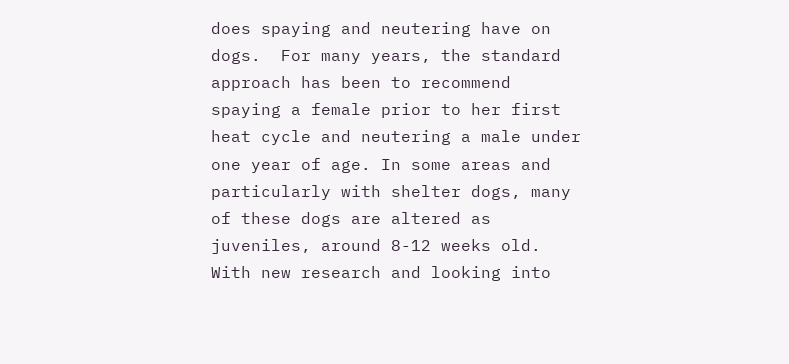does spaying and neutering have on dogs.  For many years, the standard approach has been to recommend spaying a female prior to her first heat cycle and neutering a male under one year of age. In some areas and particularly with shelter dogs, many of these dogs are altered as juveniles, around 8-12 weeks old. With new research and looking into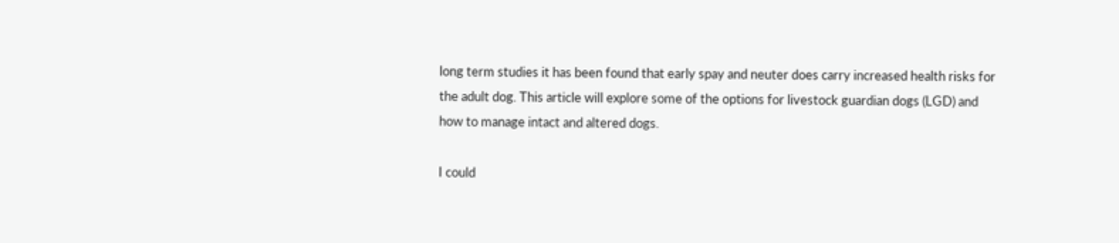long term studies it has been found that early spay and neuter does carry increased health risks for the adult dog. This article will explore some of the options for livestock guardian dogs (LGD) and how to manage intact and altered dogs.

I could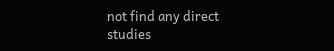not find any direct studies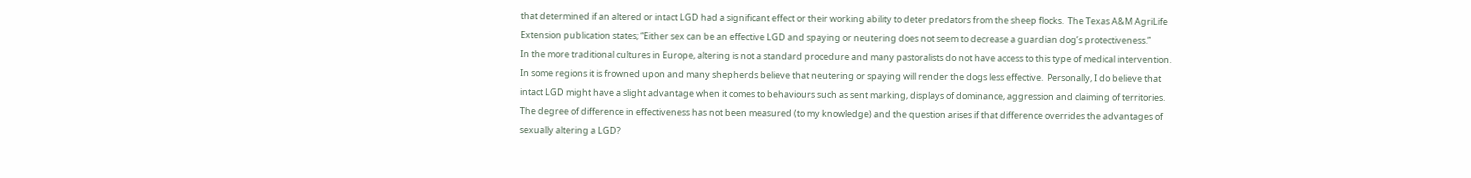that determined if an altered or intact LGD had a significant effect or their working ability to deter predators from the sheep flocks.  The Texas A&M AgriLife Extension publication states; “Either sex can be an effective LGD and spaying or neutering does not seem to decrease a guardian dog’s protectiveness.”
In the more traditional cultures in Europe, altering is not a standard procedure and many pastoralists do not have access to this type of medical intervention. In some regions it is frowned upon and many shepherds believe that neutering or spaying will render the dogs less effective.  Personally, I do believe that intact LGD might have a slight advantage when it comes to behaviours such as sent marking, displays of dominance, aggression and claiming of territories.  The degree of difference in effectiveness has not been measured (to my knowledge) and the question arises if that difference overrides the advantages of sexually altering a LGD?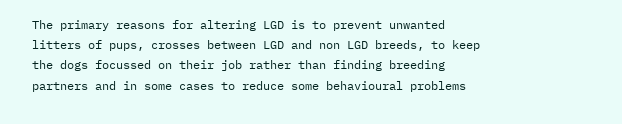The primary reasons for altering LGD is to prevent unwanted litters of pups, crosses between LGD and non LGD breeds, to keep the dogs focussed on their job rather than finding breeding partners and in some cases to reduce some behavioural problems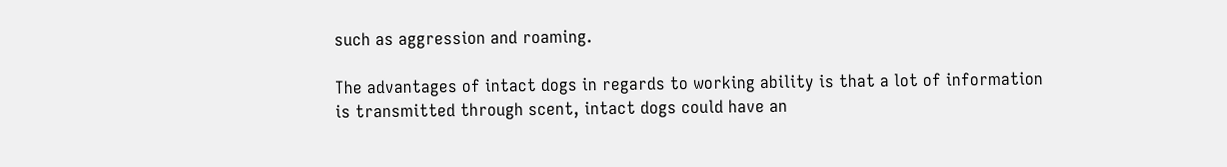such as aggression and roaming.

The advantages of intact dogs in regards to working ability is that a lot of information is transmitted through scent, intact dogs could have an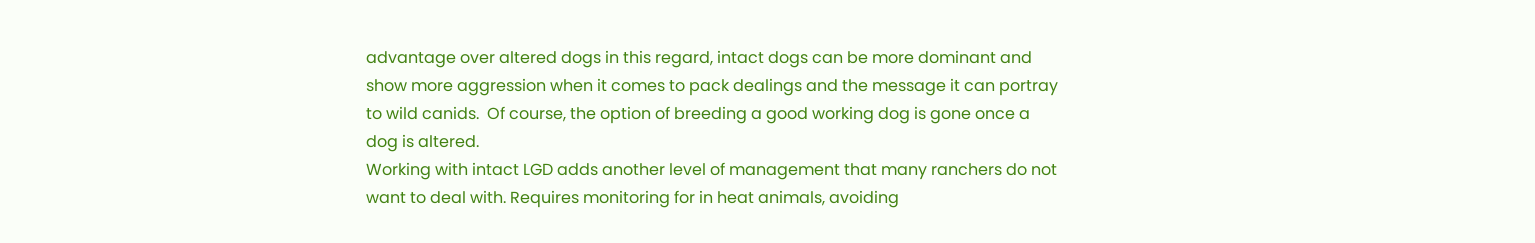advantage over altered dogs in this regard, intact dogs can be more dominant and show more aggression when it comes to pack dealings and the message it can portray to wild canids.  Of course, the option of breeding a good working dog is gone once a dog is altered.
Working with intact LGD adds another level of management that many ranchers do not want to deal with. Requires monitoring for in heat animals, avoiding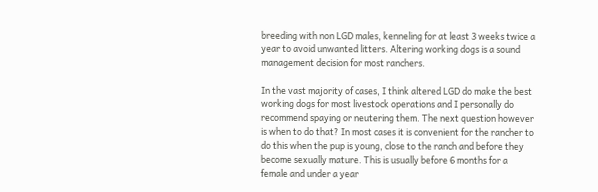breeding with non LGD males, kenneling for at least 3 weeks twice a year to avoid unwanted litters. Altering working dogs is a sound management decision for most ranchers.

In the vast majority of cases, I think altered LGD do make the best working dogs for most livestock operations and I personally do recommend spaying or neutering them. The next question however is when to do that? In most cases it is convenient for the rancher to do this when the pup is young, close to the ranch and before they become sexually mature. This is usually before 6 months for a female and under a year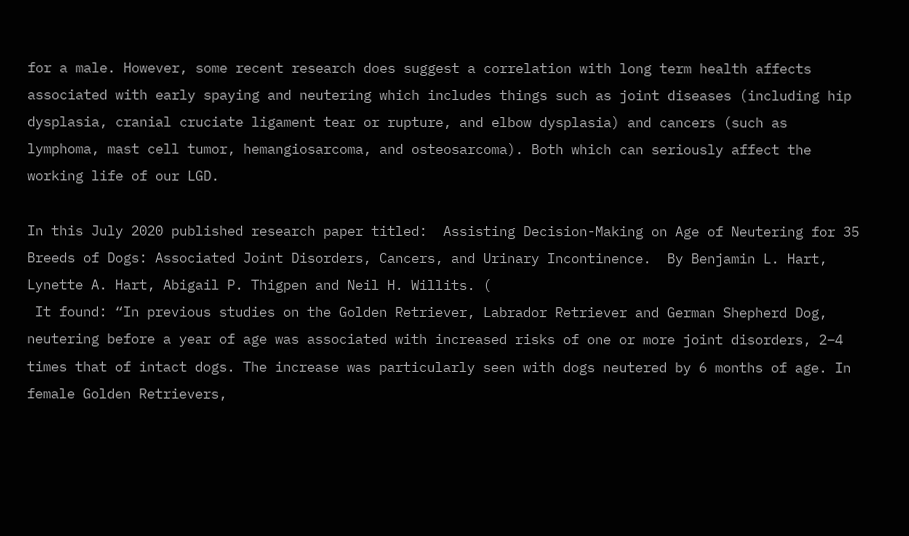for a male. However, some recent research does suggest a correlation with long term health affects associated with early spaying and neutering which includes things such as joint diseases (including hip dysplasia, cranial cruciate ligament tear or rupture, and elbow dysplasia) and cancers (such as lymphoma, mast cell tumor, hemangiosarcoma, and osteosarcoma). Both which can seriously affect the working life of our LGD.

In this July 2020 published research paper titled:  Assisting Decision-Making on Age of Neutering for 35 Breeds of Dogs: Associated Joint Disorders, Cancers, and Urinary Incontinence.  By Benjamin L. Hart, Lynette A. Hart, Abigail P. Thigpen and Neil H. Willits. (
 It found: “In previous studies on the Golden Retriever, Labrador Retriever and German Shepherd Dog, neutering before a year of age was associated with increased risks of one or more joint disorders, 2–4 times that of intact dogs. The increase was particularly seen with dogs neutered by 6 months of age. In female Golden Retrievers,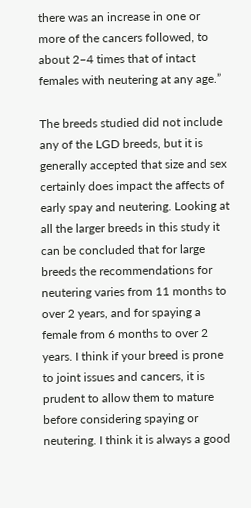there was an increase in one or more of the cancers followed, to about 2–4 times that of intact females with neutering at any age.”

The breeds studied did not include any of the LGD breeds, but it is generally accepted that size and sex certainly does impact the affects of early spay and neutering. Looking at all the larger breeds in this study it can be concluded that for large breeds the recommendations for neutering varies from 11 months to over 2 years, and for spaying a female from 6 months to over 2 years. I think if your breed is prone to joint issues and cancers, it is prudent to allow them to mature before considering spaying or neutering. I think it is always a good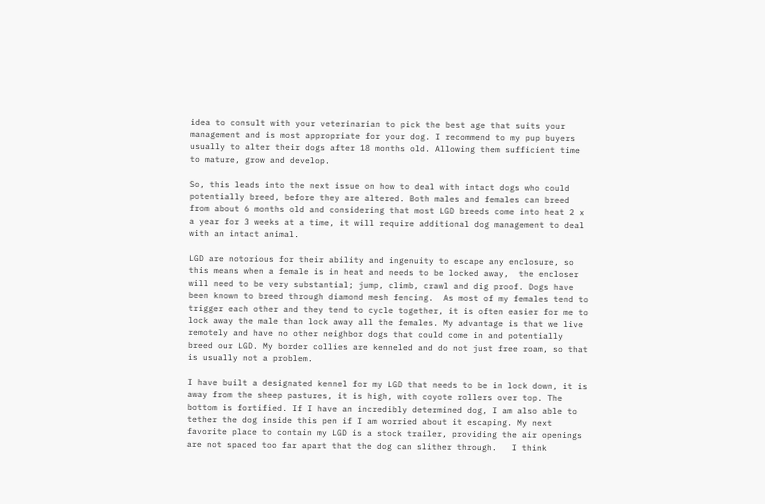idea to consult with your veterinarian to pick the best age that suits your management and is most appropriate for your dog. I recommend to my pup buyers usually to alter their dogs after 18 months old. Allowing them sufficient time to mature, grow and develop.

So, this leads into the next issue on how to deal with intact dogs who could potentially breed, before they are altered. Both males and females can breed from about 6 months old and considering that most LGD breeds come into heat 2 x a year for 3 weeks at a time, it will require additional dog management to deal with an intact animal.

LGD are notorious for their ability and ingenuity to escape any enclosure, so this means when a female is in heat and needs to be locked away,  the encloser will need to be very substantial; jump, climb, crawl and dig proof. Dogs have been known to breed through diamond mesh fencing.  As most of my females tend to trigger each other and they tend to cycle together, it is often easier for me to lock away the male than lock away all the females. My advantage is that we live remotely and have no other neighbor dogs that could come in and potentially breed our LGD. My border collies are kenneled and do not just free roam, so that is usually not a problem.

I have built a designated kennel for my LGD that needs to be in lock down, it is away from the sheep pastures, it is high, with coyote rollers over top. The bottom is fortified. If I have an incredibly determined dog, I am also able to tether the dog inside this pen if I am worried about it escaping. My next favorite place to contain my LGD is a stock trailer, providing the air openings are not spaced too far apart that the dog can slither through.   I think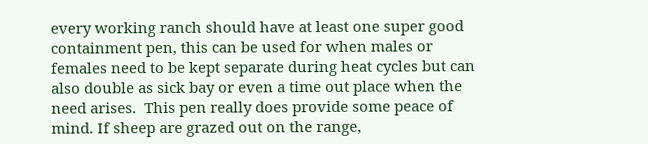every working ranch should have at least one super good containment pen, this can be used for when males or females need to be kept separate during heat cycles but can also double as sick bay or even a time out place when the need arises.  This pen really does provide some peace of mind. If sheep are grazed out on the range,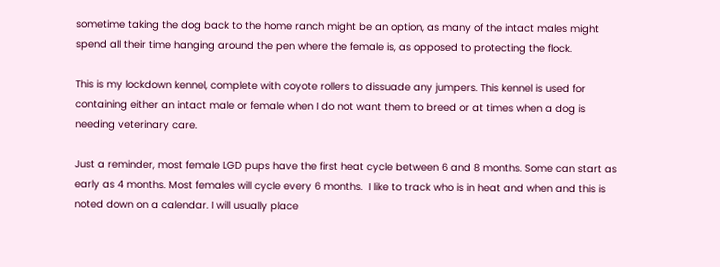sometime taking the dog back to the home ranch might be an option, as many of the intact males might spend all their time hanging around the pen where the female is, as opposed to protecting the flock.

This is my lockdown kennel, complete with coyote rollers to dissuade any jumpers. This kennel is used for containing either an intact male or female when I do not want them to breed or at times when a dog is needing veterinary care.

Just a reminder, most female LGD pups have the first heat cycle between 6 and 8 months. Some can start as early as 4 months. Most females will cycle every 6 months.  I like to track who is in heat and when and this is noted down on a calendar. I will usually place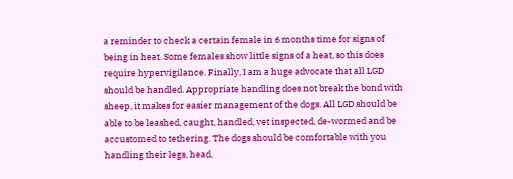a reminder to check a certain female in 6 months time for signs of being in heat. Some females show little signs of a heat, so this does require hypervigilance. Finally, I am a huge advocate that all LGD should be handled. Appropriate handling does not break the bond with sheep, it makes for easier management of the dogs. All LGD should be able to be leashed, caught, handled, vet inspected, de-wormed and be accustomed to tethering. The dogs should be comfortable with you handling their legs, head,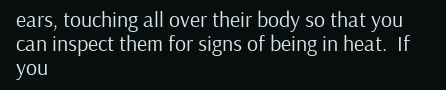ears, touching all over their body so that you can inspect them for signs of being in heat.  If you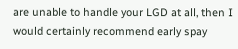are unable to handle your LGD at all, then I would certainly recommend early spay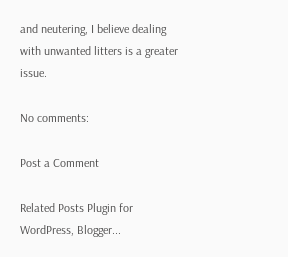and neutering, I believe dealing with unwanted litters is a greater issue.

No comments:

Post a Comment

Related Posts Plugin for WordPress, Blogger...